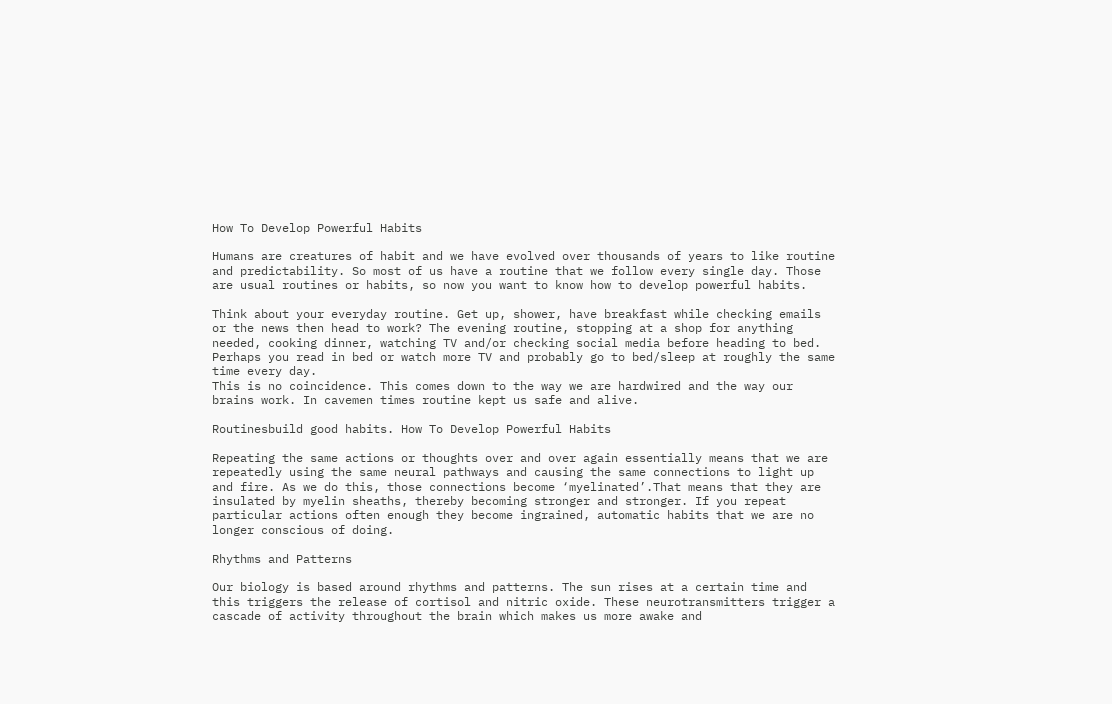How To Develop Powerful Habits

Humans are creatures of habit and we have evolved over thousands of years to like routine and predictability. So most of us have a routine that we follow every single day. Those are usual routines or habits, so now you want to know how to develop powerful habits.

Think about your everyday routine. Get up, shower, have breakfast while checking emails or the news then head to work? The evening routine, stopping at a shop for anything needed, cooking dinner, watching TV and/or checking social media before heading to bed. Perhaps you read in bed or watch more TV and probably go to bed/sleep at roughly the same time every day.
This is no coincidence. This comes down to the way we are hardwired and the way our brains work. In cavemen times routine kept us safe and alive.

Routinesbuild good habits. How To Develop Powerful Habits

Repeating the same actions or thoughts over and over again essentially means that we are repeatedly using the same neural pathways and causing the same connections to light up and fire. As we do this, those connections become ‘myelinated’.That means that they are insulated by myelin sheaths, thereby becoming stronger and stronger. If you repeat particular actions often enough they become ingrained, automatic habits that we are no longer conscious of doing.

Rhythms and Patterns

Our biology is based around rhythms and patterns. The sun rises at a certain time and this triggers the release of cortisol and nitric oxide. These neurotransmitters trigger a cascade of activity throughout the brain which makes us more awake and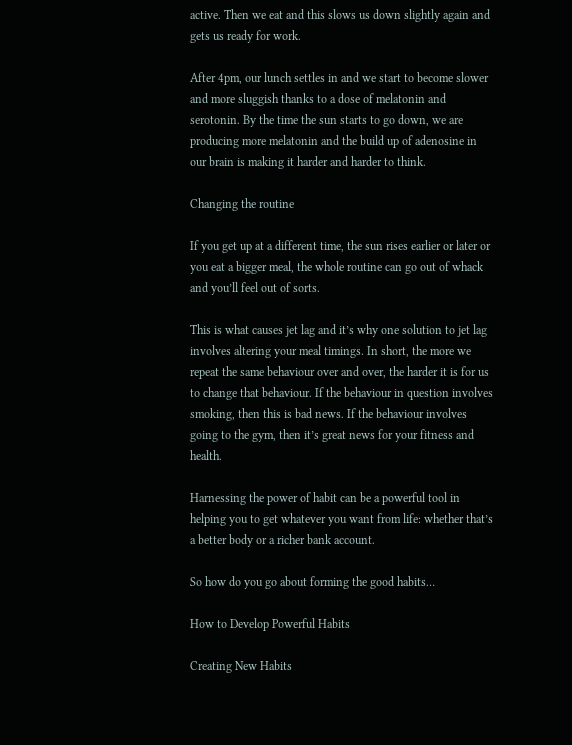active. Then we eat and this slows us down slightly again and gets us ready for work.

After 4pm, our lunch settles in and we start to become slower and more sluggish thanks to a dose of melatonin and serotonin. By the time the sun starts to go down, we are producing more melatonin and the build up of adenosine in our brain is making it harder and harder to think.

Changing the routine

If you get up at a different time, the sun rises earlier or later or you eat a bigger meal, the whole routine can go out of whack and you’ll feel out of sorts.

This is what causes jet lag and it’s why one solution to jet lag involves altering your meal timings. In short, the more we repeat the same behaviour over and over, the harder it is for us to change that behaviour. If the behaviour in question involves smoking, then this is bad news. If the behaviour involves going to the gym, then it’s great news for your fitness and health.

Harnessing the power of habit can be a powerful tool in helping you to get whatever you want from life: whether that’s a better body or a richer bank account.

So how do you go about forming the good habits…

How to Develop Powerful Habits

Creating New Habits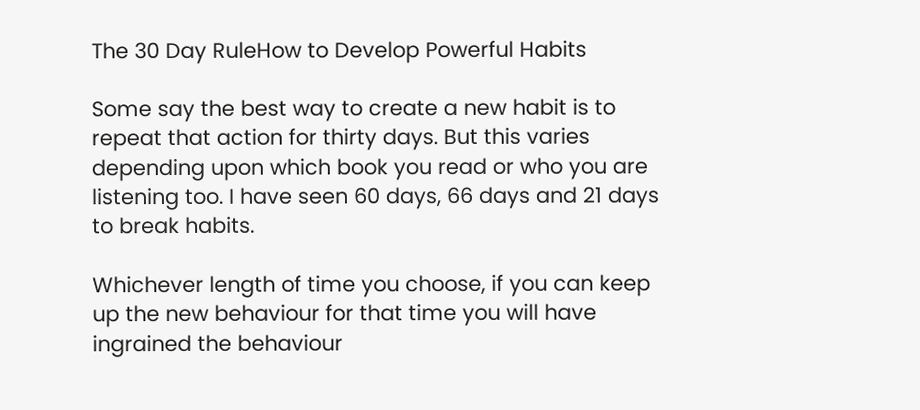The 30 Day RuleHow to Develop Powerful Habits

Some say the best way to create a new habit is to repeat that action for thirty days. But this varies depending upon which book you read or who you are listening too. I have seen 60 days, 66 days and 21 days to break habits.

Whichever length of time you choose, if you can keep up the new behaviour for that time you will have ingrained the behaviour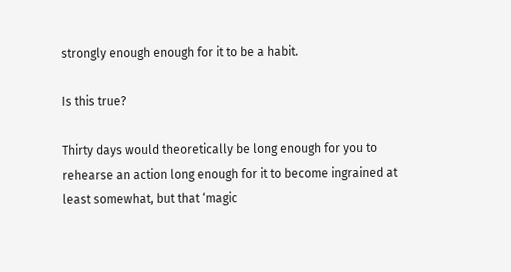strongly enough enough for it to be a habit.

Is this true?

Thirty days would theoretically be long enough for you to rehearse an action long enough for it to become ingrained at least somewhat, but that ‘magic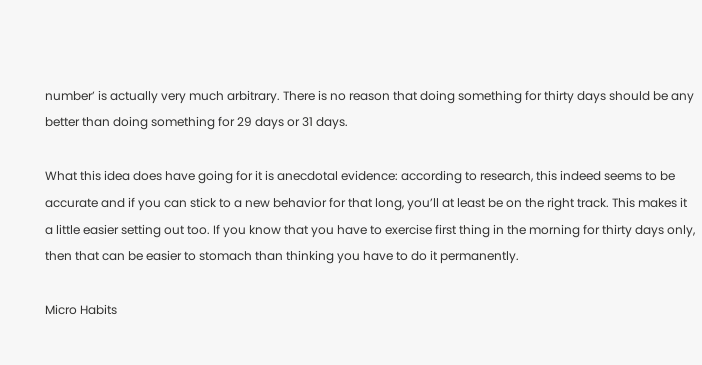number’ is actually very much arbitrary. There is no reason that doing something for thirty days should be any better than doing something for 29 days or 31 days.

What this idea does have going for it is anecdotal evidence: according to research, this indeed seems to be accurate and if you can stick to a new behavior for that long, you’ll at least be on the right track. This makes it a little easier setting out too. If you know that you have to exercise first thing in the morning for thirty days only, then that can be easier to stomach than thinking you have to do it permanently.

Micro Habits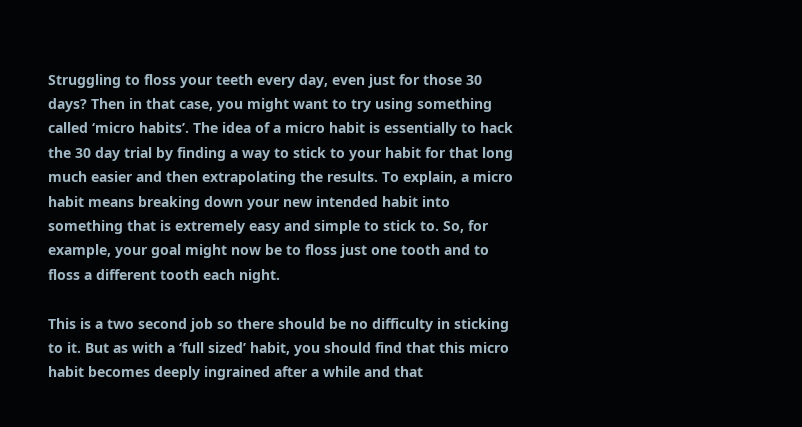Struggling to floss your teeth every day, even just for those 30 days? Then in that case, you might want to try using something called ‘micro habits’. The idea of a micro habit is essentially to hack the 30 day trial by finding a way to stick to your habit for that long much easier and then extrapolating the results. To explain, a micro habit means breaking down your new intended habit into something that is extremely easy and simple to stick to. So, for example, your goal might now be to floss just one tooth and to floss a different tooth each night.

This is a two second job so there should be no difficulty in sticking to it. But as with a ‘full sized’ habit, you should find that this micro habit becomes deeply ingrained after a while and that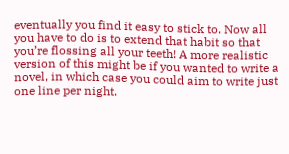eventually you find it easy to stick to. Now all you have to do is to extend that habit so that you’re flossing all your teeth! A more realistic version of this might be if you wanted to write a novel, in which case you could aim to write just one line per night.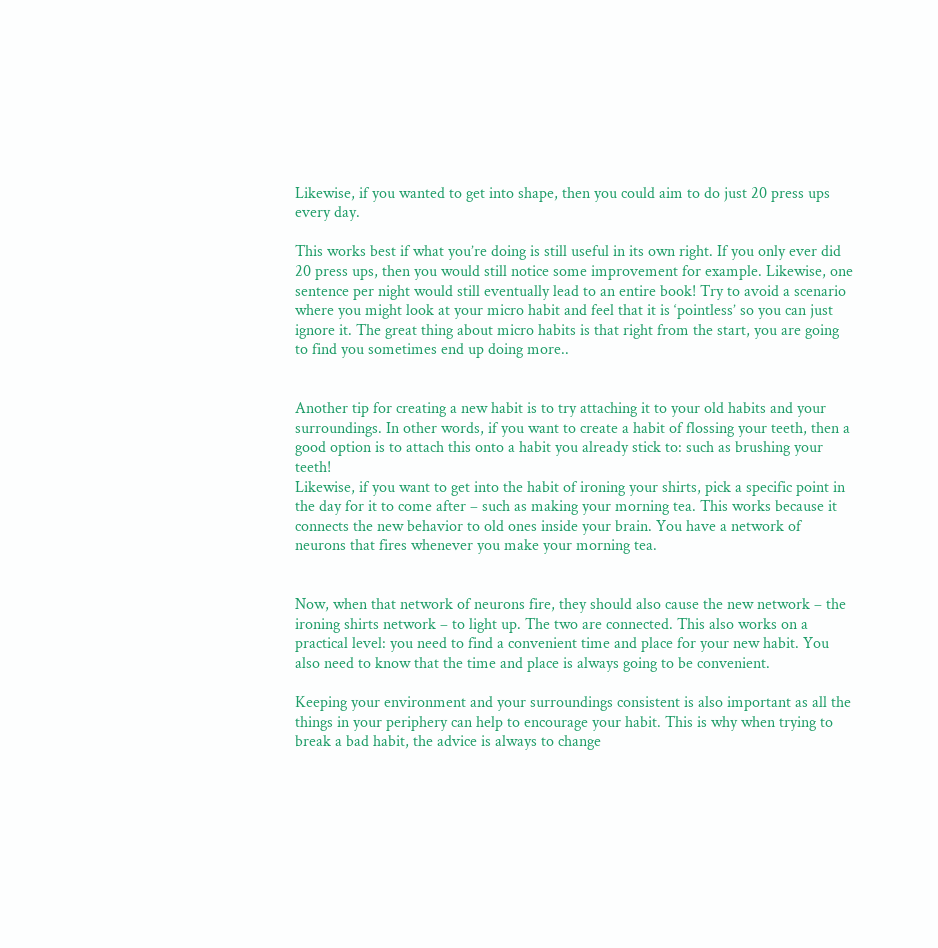Likewise, if you wanted to get into shape, then you could aim to do just 20 press ups every day.

This works best if what you’re doing is still useful in its own right. If you only ever did 20 press ups, then you would still notice some improvement for example. Likewise, one sentence per night would still eventually lead to an entire book! Try to avoid a scenario where you might look at your micro habit and feel that it is ‘pointless’ so you can just ignore it. The great thing about micro habits is that right from the start, you are going to find you sometimes end up doing more..


Another tip for creating a new habit is to try attaching it to your old habits and your surroundings. In other words, if you want to create a habit of flossing your teeth, then a good option is to attach this onto a habit you already stick to: such as brushing your teeth!
Likewise, if you want to get into the habit of ironing your shirts, pick a specific point in the day for it to come after – such as making your morning tea. This works because it connects the new behavior to old ones inside your brain. You have a network of neurons that fires whenever you make your morning tea.


Now, when that network of neurons fire, they should also cause the new network – the ironing shirts network – to light up. The two are connected. This also works on a practical level: you need to find a convenient time and place for your new habit. You also need to know that the time and place is always going to be convenient.

Keeping your environment and your surroundings consistent is also important as all the things in your periphery can help to encourage your habit. This is why when trying to break a bad habit, the advice is always to change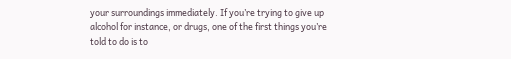your surroundings immediately. If you’re trying to give up alcohol for instance, or drugs, one of the first things you’re told to do is to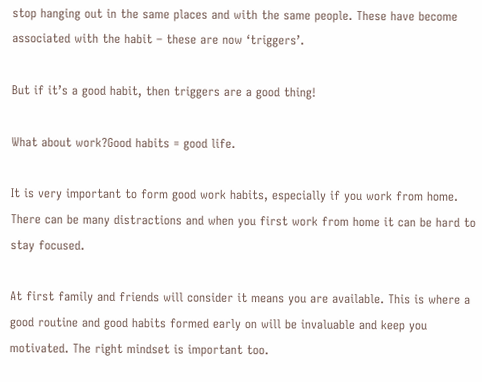stop hanging out in the same places and with the same people. These have become associated with the habit – these are now ‘triggers’.

But if it’s a good habit, then triggers are a good thing!

What about work?Good habits = good life.

It is very important to form good work habits, especially if you work from home. There can be many distractions and when you first work from home it can be hard to stay focused.

At first family and friends will consider it means you are available. This is where a good routine and good habits formed early on will be invaluable and keep you motivated. The right mindset is important too.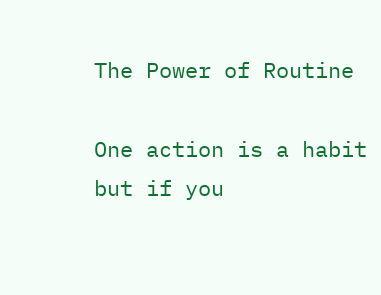The Power of Routine

One action is a habit but if you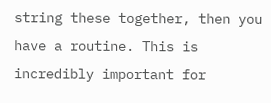string these together, then you have a routine. This is incredibly important for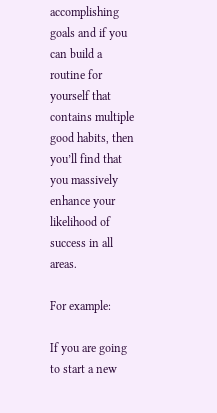accomplishing goals and if you can build a routine for yourself that contains multiple good habits, then you’ll find that you massively enhance your likelihood of success in all areas.

For example:

If you are going to start a new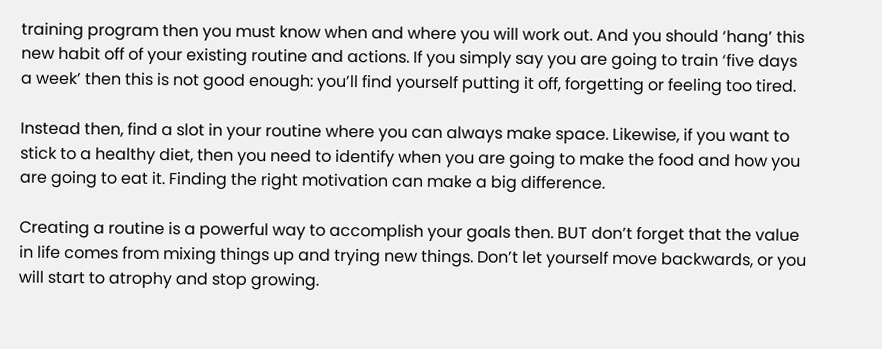training program then you must know when and where you will work out. And you should ‘hang’ this new habit off of your existing routine and actions. If you simply say you are going to train ‘five days a week’ then this is not good enough: you’ll find yourself putting it off, forgetting or feeling too tired.

Instead then, find a slot in your routine where you can always make space. Likewise, if you want to stick to a healthy diet, then you need to identify when you are going to make the food and how you are going to eat it. Finding the right motivation can make a big difference.

Creating a routine is a powerful way to accomplish your goals then. BUT don’t forget that the value in life comes from mixing things up and trying new things. Don’t let yourself move backwards, or you will start to atrophy and stop growing.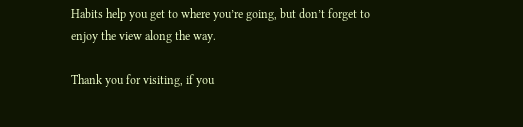Habits help you get to where you’re going, but don’t forget to enjoy the view along the way.

Thank you for visiting, if you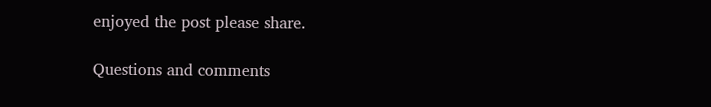enjoyed the post please share.

Questions and comments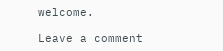welcome.

Leave a comment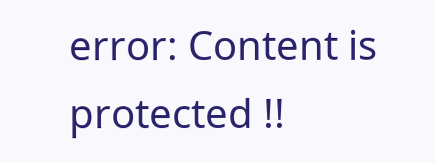error: Content is protected !!